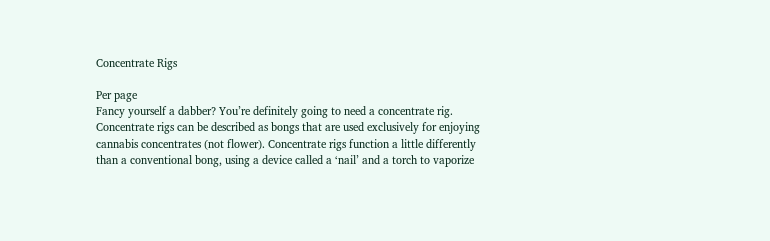Concentrate Rigs

Per page
Fancy yourself a dabber? You’re definitely going to need a concentrate rig. Concentrate rigs can be described as bongs that are used exclusively for enjoying cannabis concentrates (not flower). Concentrate rigs function a little differently than a conventional bong, using a device called a ‘nail’ and a torch to vaporize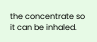the concentrate so it can be inhaled.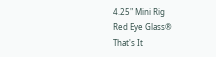4.25" Mini Rig
Red Eye Glass®
That's It